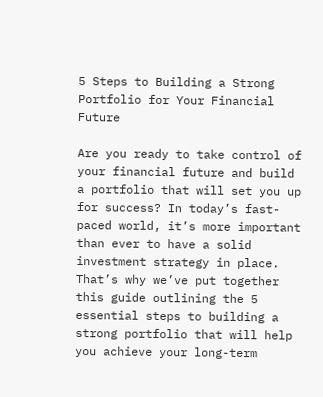5 Steps to Building a Strong Portfolio for Your Financial Future

Are you ready to take control of your financial future and build a portfolio that will set you up for success? In today’s fast-paced world, it’s more important than ever to have a solid investment strategy in place. That’s why we’ve put together this guide outlining the 5 essential steps to building a strong portfolio that will help you achieve your long-term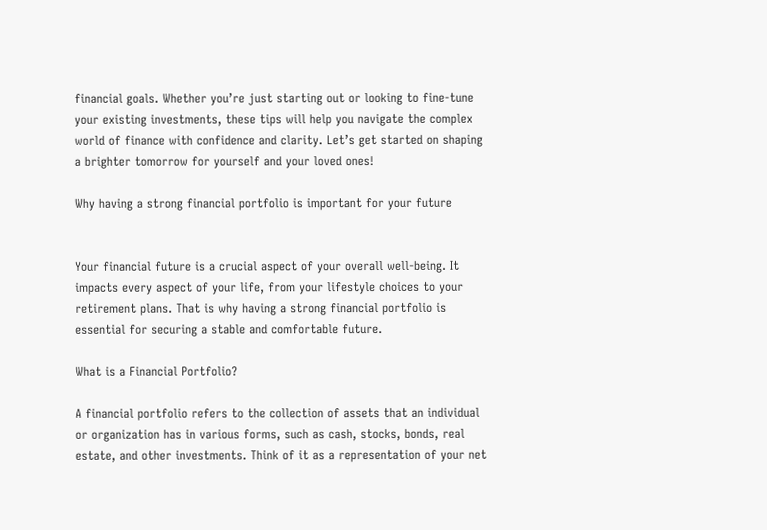financial goals. Whether you’re just starting out or looking to fine-tune your existing investments, these tips will help you navigate the complex world of finance with confidence and clarity. Let’s get started on shaping a brighter tomorrow for yourself and your loved ones!

Why having a strong financial portfolio is important for your future


Your financial future is a crucial aspect of your overall well-being. It impacts every aspect of your life, from your lifestyle choices to your retirement plans. That is why having a strong financial portfolio is essential for securing a stable and comfortable future.

What is a Financial Portfolio?

A financial portfolio refers to the collection of assets that an individual or organization has in various forms, such as cash, stocks, bonds, real estate, and other investments. Think of it as a representation of your net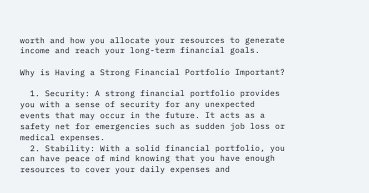worth and how you allocate your resources to generate income and reach your long-term financial goals.

Why is Having a Strong Financial Portfolio Important?

  1. Security: A strong financial portfolio provides you with a sense of security for any unexpected events that may occur in the future. It acts as a safety net for emergencies such as sudden job loss or medical expenses.
  2. Stability: With a solid financial portfolio, you can have peace of mind knowing that you have enough resources to cover your daily expenses and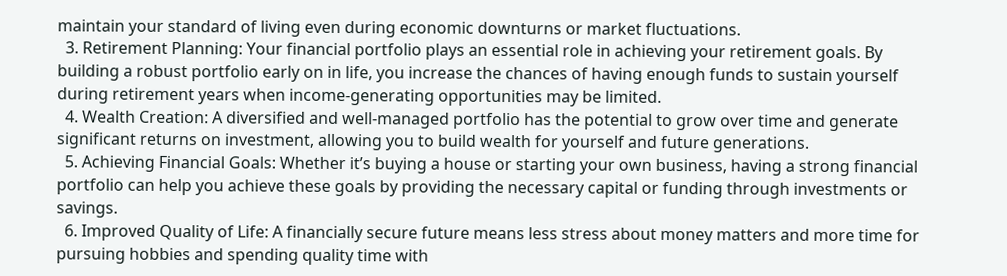maintain your standard of living even during economic downturns or market fluctuations.
  3. Retirement Planning: Your financial portfolio plays an essential role in achieving your retirement goals. By building a robust portfolio early on in life, you increase the chances of having enough funds to sustain yourself during retirement years when income-generating opportunities may be limited.
  4. Wealth Creation: A diversified and well-managed portfolio has the potential to grow over time and generate significant returns on investment, allowing you to build wealth for yourself and future generations.
  5. Achieving Financial Goals: Whether it’s buying a house or starting your own business, having a strong financial portfolio can help you achieve these goals by providing the necessary capital or funding through investments or savings.
  6. Improved Quality of Life: A financially secure future means less stress about money matters and more time for pursuing hobbies and spending quality time with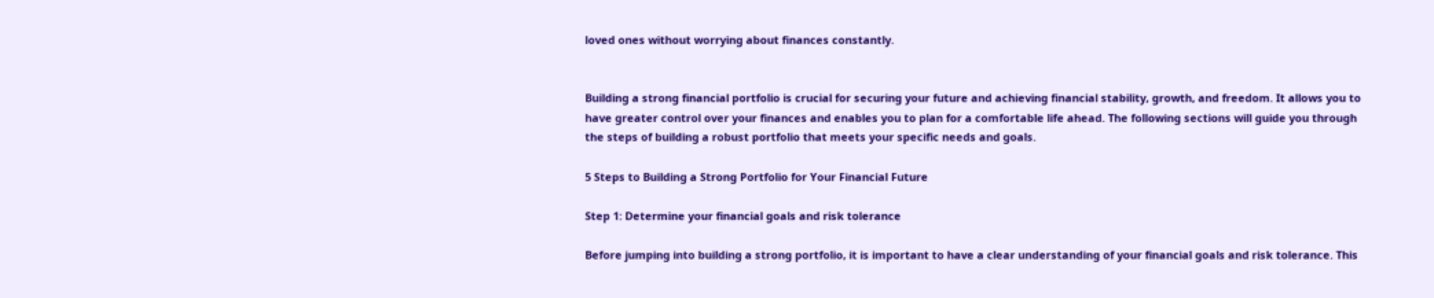loved ones without worrying about finances constantly.


Building a strong financial portfolio is crucial for securing your future and achieving financial stability, growth, and freedom. It allows you to have greater control over your finances and enables you to plan for a comfortable life ahead. The following sections will guide you through the steps of building a robust portfolio that meets your specific needs and goals.

5 Steps to Building a Strong Portfolio for Your Financial Future

Step 1: Determine your financial goals and risk tolerance

Before jumping into building a strong portfolio, it is important to have a clear understanding of your financial goals and risk tolerance. This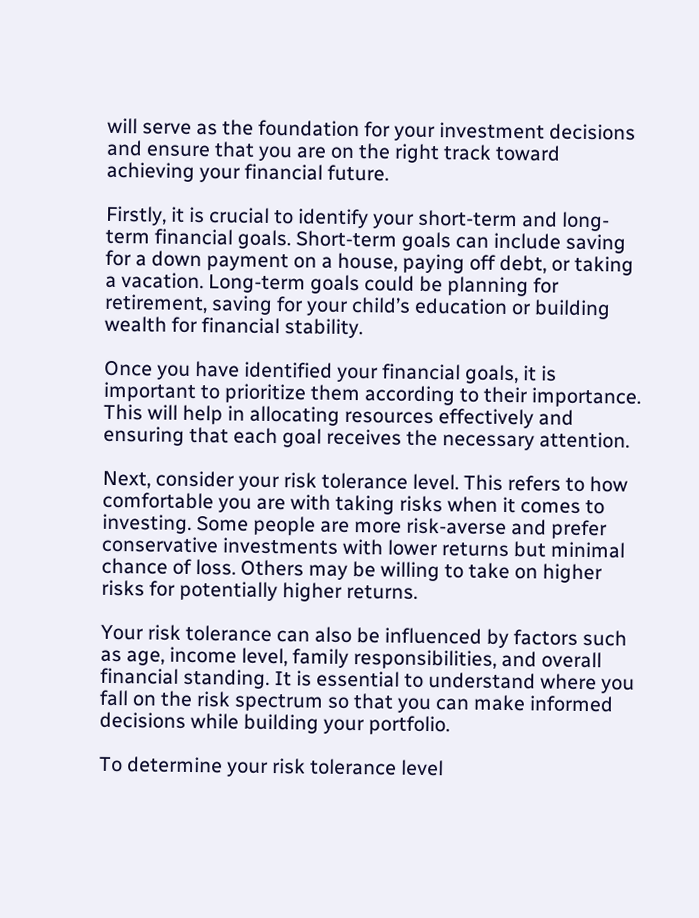will serve as the foundation for your investment decisions and ensure that you are on the right track toward achieving your financial future.

Firstly, it is crucial to identify your short-term and long-term financial goals. Short-term goals can include saving for a down payment on a house, paying off debt, or taking a vacation. Long-term goals could be planning for retirement, saving for your child’s education or building wealth for financial stability.

Once you have identified your financial goals, it is important to prioritize them according to their importance. This will help in allocating resources effectively and ensuring that each goal receives the necessary attention.

Next, consider your risk tolerance level. This refers to how comfortable you are with taking risks when it comes to investing. Some people are more risk-averse and prefer conservative investments with lower returns but minimal chance of loss. Others may be willing to take on higher risks for potentially higher returns.

Your risk tolerance can also be influenced by factors such as age, income level, family responsibilities, and overall financial standing. It is essential to understand where you fall on the risk spectrum so that you can make informed decisions while building your portfolio.

To determine your risk tolerance level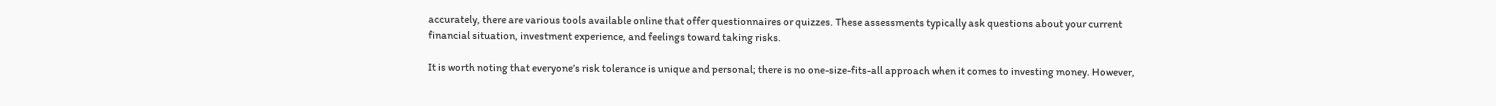accurately, there are various tools available online that offer questionnaires or quizzes. These assessments typically ask questions about your current financial situation, investment experience, and feelings toward taking risks.

It is worth noting that everyone’s risk tolerance is unique and personal; there is no one-size-fits-all approach when it comes to investing money. However,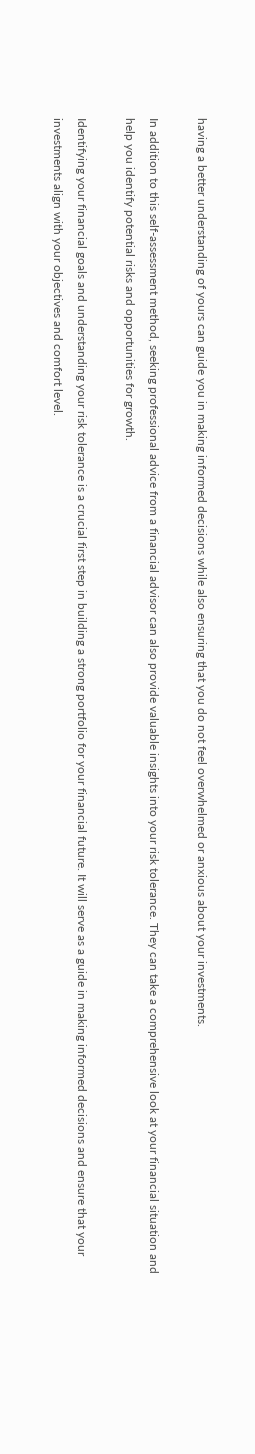having a better understanding of yours can guide you in making informed decisions while also ensuring that you do not feel overwhelmed or anxious about your investments.

In addition to this self-assessment method, seeking professional advice from a financial advisor can also provide valuable insights into your risk tolerance. They can take a comprehensive look at your financial situation and help you identify potential risks and opportunities for growth.

Identifying your financial goals and understanding your risk tolerance is a crucial first step in building a strong portfolio for your financial future. It will serve as a guide in making informed decisions and ensure that your investments align with your objectives and comfort level.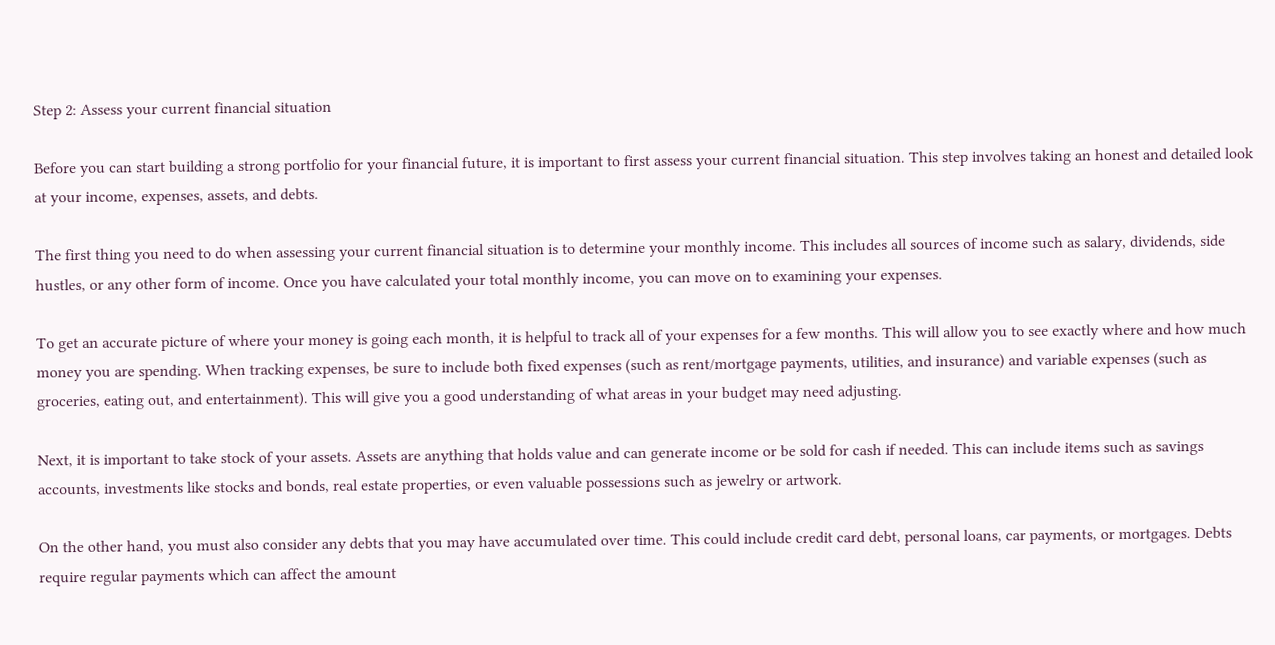Step 2: Assess your current financial situation

Before you can start building a strong portfolio for your financial future, it is important to first assess your current financial situation. This step involves taking an honest and detailed look at your income, expenses, assets, and debts.

The first thing you need to do when assessing your current financial situation is to determine your monthly income. This includes all sources of income such as salary, dividends, side hustles, or any other form of income. Once you have calculated your total monthly income, you can move on to examining your expenses.

To get an accurate picture of where your money is going each month, it is helpful to track all of your expenses for a few months. This will allow you to see exactly where and how much money you are spending. When tracking expenses, be sure to include both fixed expenses (such as rent/mortgage payments, utilities, and insurance) and variable expenses (such as groceries, eating out, and entertainment). This will give you a good understanding of what areas in your budget may need adjusting.

Next, it is important to take stock of your assets. Assets are anything that holds value and can generate income or be sold for cash if needed. This can include items such as savings accounts, investments like stocks and bonds, real estate properties, or even valuable possessions such as jewelry or artwork.

On the other hand, you must also consider any debts that you may have accumulated over time. This could include credit card debt, personal loans, car payments, or mortgages. Debts require regular payments which can affect the amount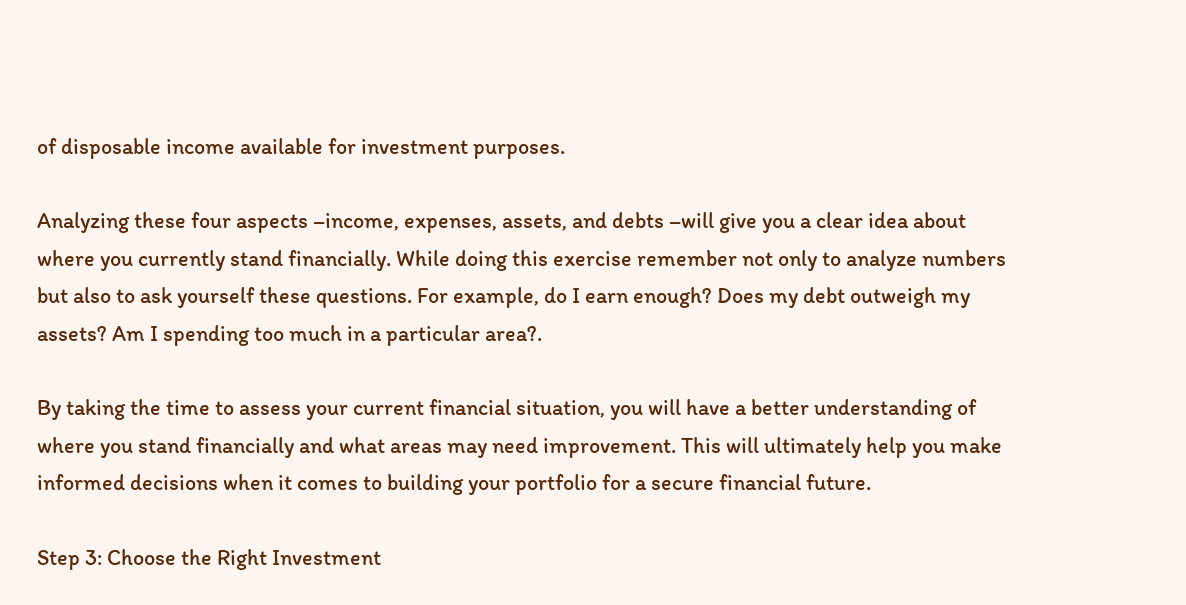of disposable income available for investment purposes.

Analyzing these four aspects –income, expenses, assets, and debts –will give you a clear idea about where you currently stand financially. While doing this exercise remember not only to analyze numbers but also to ask yourself these questions. For example, do I earn enough? Does my debt outweigh my assets? Am I spending too much in a particular area?.

By taking the time to assess your current financial situation, you will have a better understanding of where you stand financially and what areas may need improvement. This will ultimately help you make informed decisions when it comes to building your portfolio for a secure financial future.

Step 3: Choose the Right Investment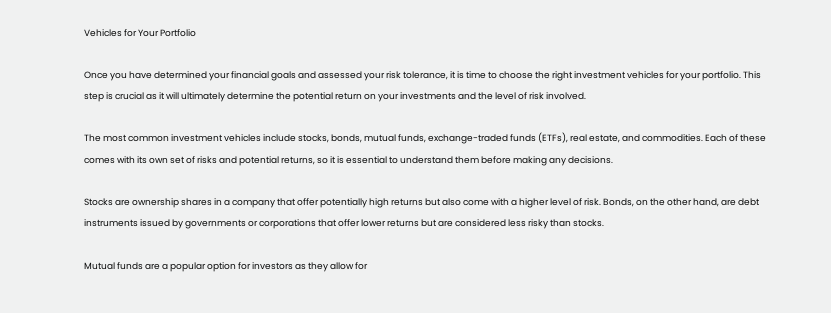Vehicles for Your Portfolio

Once you have determined your financial goals and assessed your risk tolerance, it is time to choose the right investment vehicles for your portfolio. This step is crucial as it will ultimately determine the potential return on your investments and the level of risk involved.

The most common investment vehicles include stocks, bonds, mutual funds, exchange-traded funds (ETFs), real estate, and commodities. Each of these comes with its own set of risks and potential returns, so it is essential to understand them before making any decisions.

Stocks are ownership shares in a company that offer potentially high returns but also come with a higher level of risk. Bonds, on the other hand, are debt instruments issued by governments or corporations that offer lower returns but are considered less risky than stocks.

Mutual funds are a popular option for investors as they allow for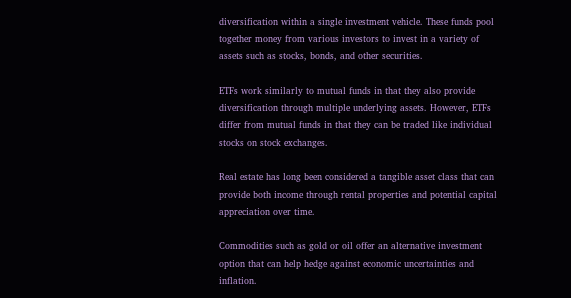diversification within a single investment vehicle. These funds pool together money from various investors to invest in a variety of assets such as stocks, bonds, and other securities.

ETFs work similarly to mutual funds in that they also provide diversification through multiple underlying assets. However, ETFs differ from mutual funds in that they can be traded like individual stocks on stock exchanges.

Real estate has long been considered a tangible asset class that can provide both income through rental properties and potential capital appreciation over time.

Commodities such as gold or oil offer an alternative investment option that can help hedge against economic uncertainties and inflation.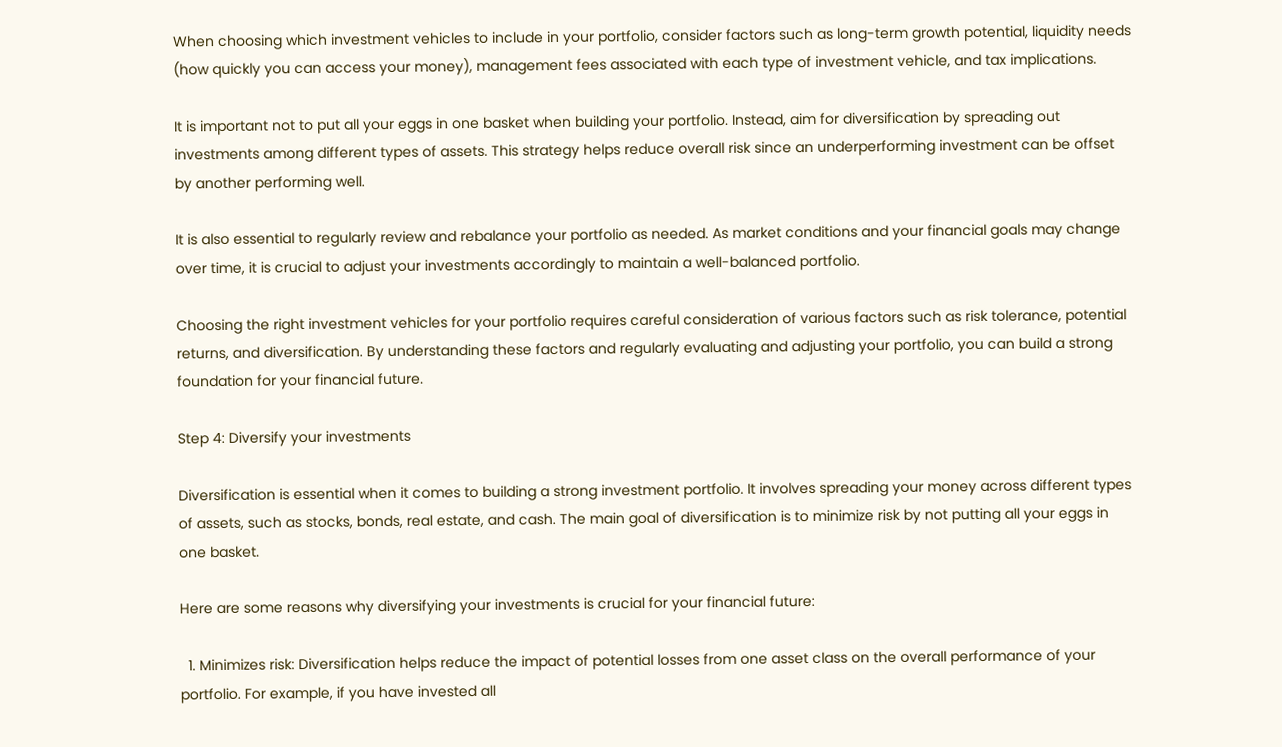When choosing which investment vehicles to include in your portfolio, consider factors such as long-term growth potential, liquidity needs (how quickly you can access your money), management fees associated with each type of investment vehicle, and tax implications.

It is important not to put all your eggs in one basket when building your portfolio. Instead, aim for diversification by spreading out investments among different types of assets. This strategy helps reduce overall risk since an underperforming investment can be offset by another performing well.

It is also essential to regularly review and rebalance your portfolio as needed. As market conditions and your financial goals may change over time, it is crucial to adjust your investments accordingly to maintain a well-balanced portfolio.

Choosing the right investment vehicles for your portfolio requires careful consideration of various factors such as risk tolerance, potential returns, and diversification. By understanding these factors and regularly evaluating and adjusting your portfolio, you can build a strong foundation for your financial future.

Step 4: Diversify your investments

Diversification is essential when it comes to building a strong investment portfolio. It involves spreading your money across different types of assets, such as stocks, bonds, real estate, and cash. The main goal of diversification is to minimize risk by not putting all your eggs in one basket.

Here are some reasons why diversifying your investments is crucial for your financial future:

  1. Minimizes risk: Diversification helps reduce the impact of potential losses from one asset class on the overall performance of your portfolio. For example, if you have invested all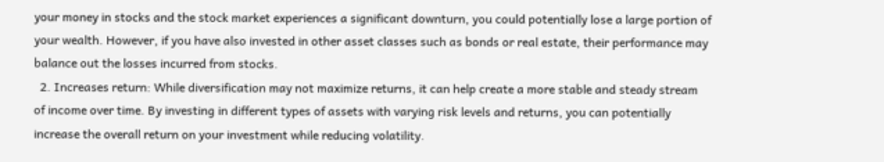your money in stocks and the stock market experiences a significant downturn, you could potentially lose a large portion of your wealth. However, if you have also invested in other asset classes such as bonds or real estate, their performance may balance out the losses incurred from stocks.
  2. Increases return: While diversification may not maximize returns, it can help create a more stable and steady stream of income over time. By investing in different types of assets with varying risk levels and returns, you can potentially increase the overall return on your investment while reducing volatility.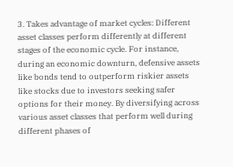3. Takes advantage of market cycles: Different asset classes perform differently at different stages of the economic cycle. For instance, during an economic downturn, defensive assets like bonds tend to outperform riskier assets like stocks due to investors seeking safer options for their money. By diversifying across various asset classes that perform well during different phases of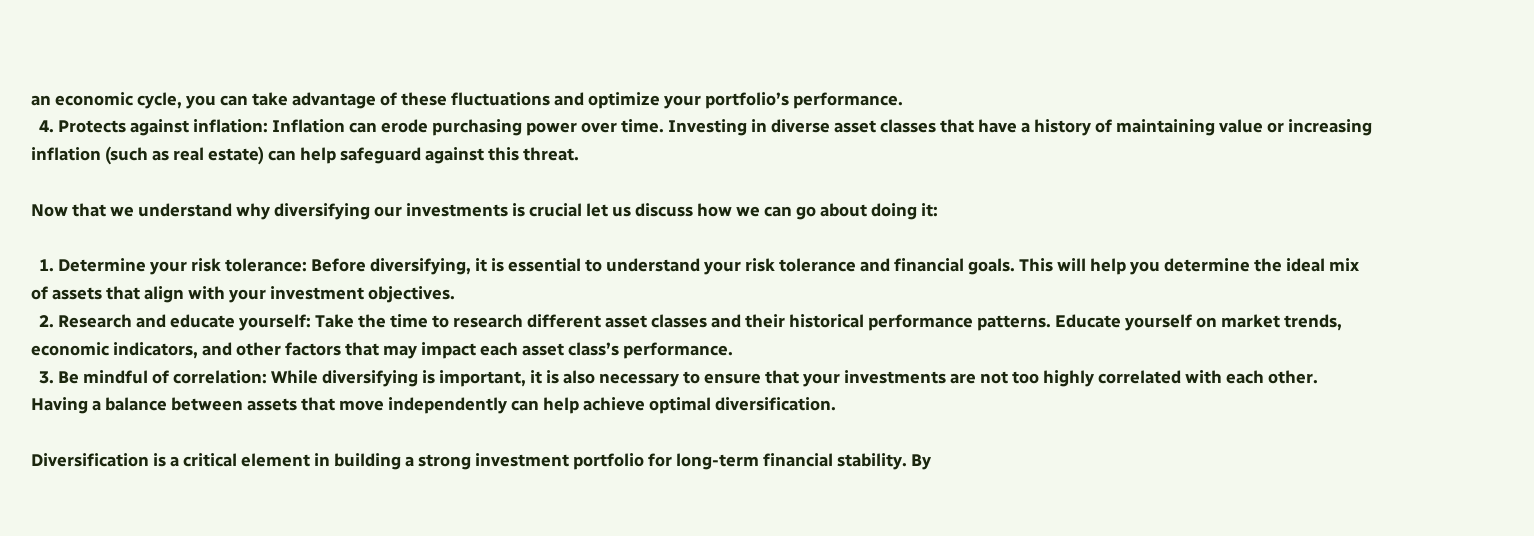an economic cycle, you can take advantage of these fluctuations and optimize your portfolio’s performance.
  4. Protects against inflation: Inflation can erode purchasing power over time. Investing in diverse asset classes that have a history of maintaining value or increasing inflation (such as real estate) can help safeguard against this threat.

Now that we understand why diversifying our investments is crucial let us discuss how we can go about doing it:

  1. Determine your risk tolerance: Before diversifying, it is essential to understand your risk tolerance and financial goals. This will help you determine the ideal mix of assets that align with your investment objectives.
  2. Research and educate yourself: Take the time to research different asset classes and their historical performance patterns. Educate yourself on market trends, economic indicators, and other factors that may impact each asset class’s performance.
  3. Be mindful of correlation: While diversifying is important, it is also necessary to ensure that your investments are not too highly correlated with each other. Having a balance between assets that move independently can help achieve optimal diversification.

Diversification is a critical element in building a strong investment portfolio for long-term financial stability. By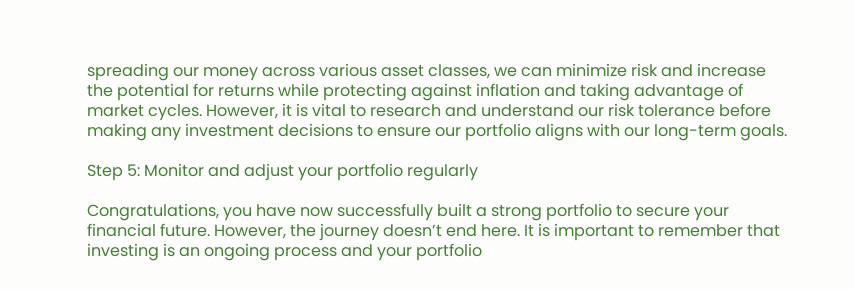spreading our money across various asset classes, we can minimize risk and increase the potential for returns while protecting against inflation and taking advantage of market cycles. However, it is vital to research and understand our risk tolerance before making any investment decisions to ensure our portfolio aligns with our long-term goals.

Step 5: Monitor and adjust your portfolio regularly

Congratulations, you have now successfully built a strong portfolio to secure your financial future. However, the journey doesn’t end here. It is important to remember that investing is an ongoing process and your portfolio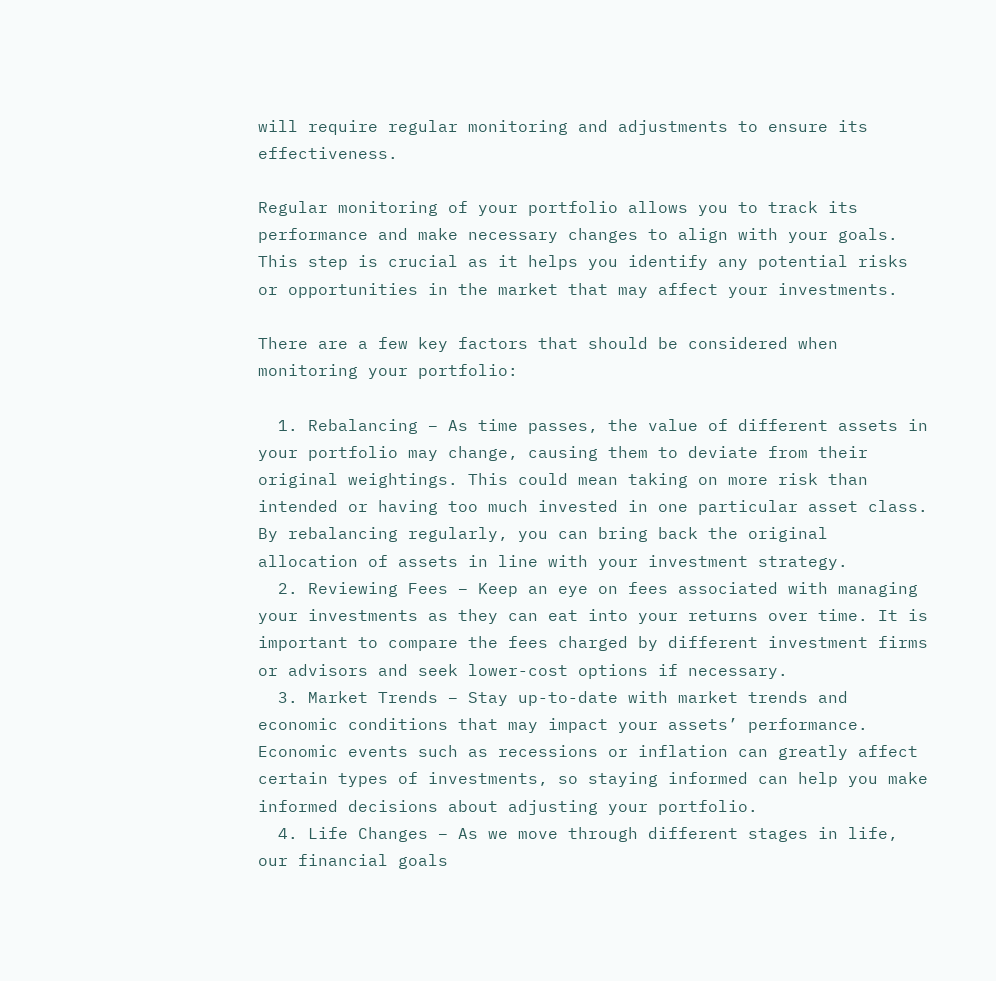will require regular monitoring and adjustments to ensure its effectiveness.

Regular monitoring of your portfolio allows you to track its performance and make necessary changes to align with your goals. This step is crucial as it helps you identify any potential risks or opportunities in the market that may affect your investments.

There are a few key factors that should be considered when monitoring your portfolio:

  1. Rebalancing – As time passes, the value of different assets in your portfolio may change, causing them to deviate from their original weightings. This could mean taking on more risk than intended or having too much invested in one particular asset class. By rebalancing regularly, you can bring back the original allocation of assets in line with your investment strategy.
  2. Reviewing Fees – Keep an eye on fees associated with managing your investments as they can eat into your returns over time. It is important to compare the fees charged by different investment firms or advisors and seek lower-cost options if necessary.
  3. Market Trends – Stay up-to-date with market trends and economic conditions that may impact your assets’ performance. Economic events such as recessions or inflation can greatly affect certain types of investments, so staying informed can help you make informed decisions about adjusting your portfolio.
  4. Life Changes – As we move through different stages in life, our financial goals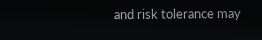and risk tolerance may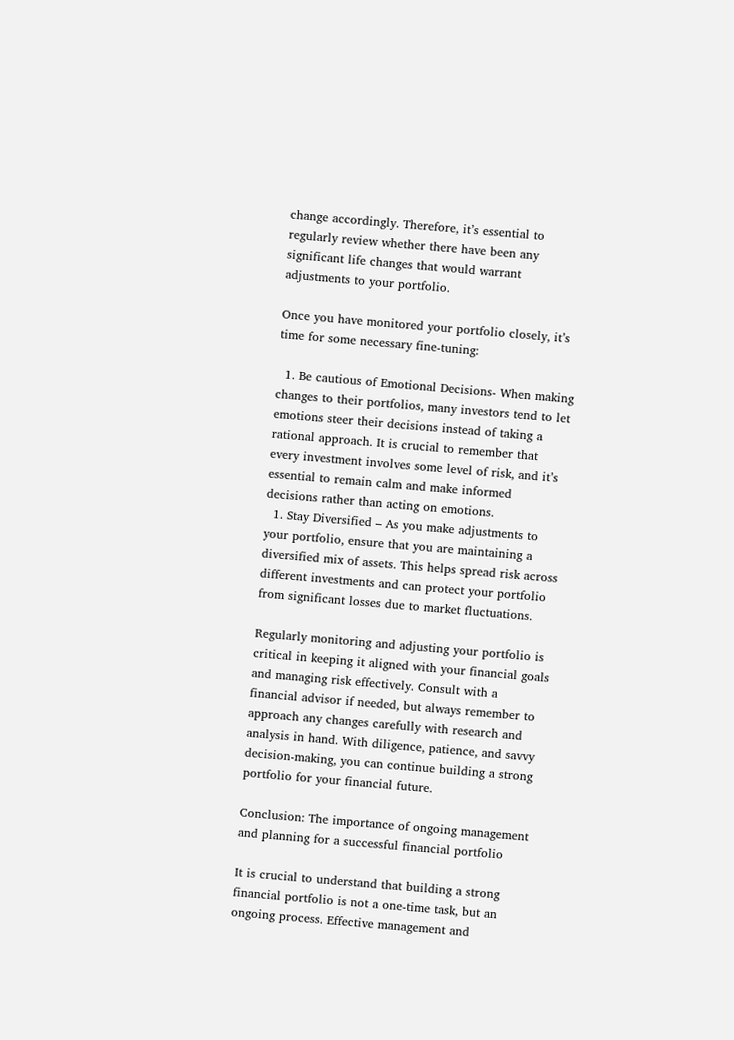change accordingly. Therefore, it’s essential to regularly review whether there have been any significant life changes that would warrant adjustments to your portfolio.

Once you have monitored your portfolio closely, it’s time for some necessary fine-tuning:

  1. Be cautious of Emotional Decisions- When making changes to their portfolios, many investors tend to let emotions steer their decisions instead of taking a rational approach. It is crucial to remember that every investment involves some level of risk, and it’s essential to remain calm and make informed decisions rather than acting on emotions.
  1. Stay Diversified – As you make adjustments to your portfolio, ensure that you are maintaining a diversified mix of assets. This helps spread risk across different investments and can protect your portfolio from significant losses due to market fluctuations.

Regularly monitoring and adjusting your portfolio is critical in keeping it aligned with your financial goals and managing risk effectively. Consult with a financial advisor if needed, but always remember to approach any changes carefully with research and analysis in hand. With diligence, patience, and savvy decision-making, you can continue building a strong portfolio for your financial future.

Conclusion: The importance of ongoing management and planning for a successful financial portfolio

It is crucial to understand that building a strong financial portfolio is not a one-time task, but an ongoing process. Effective management and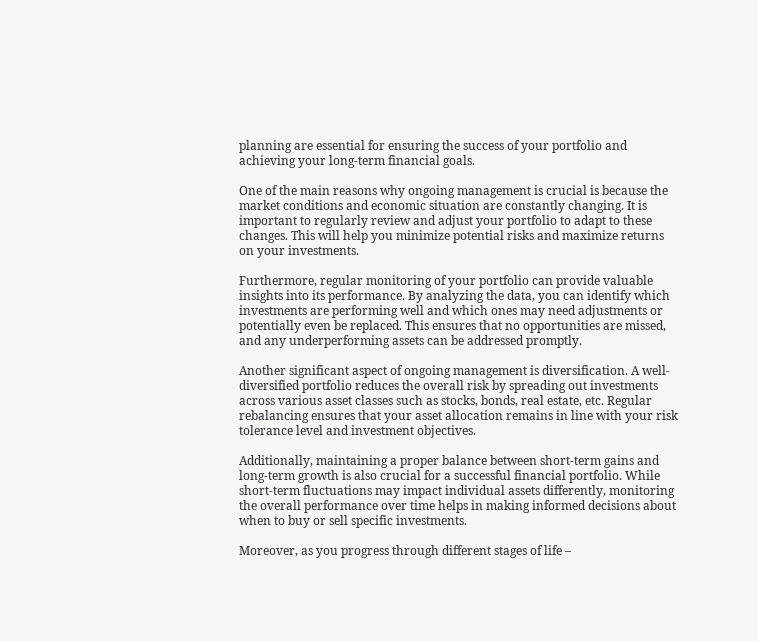planning are essential for ensuring the success of your portfolio and achieving your long-term financial goals.

One of the main reasons why ongoing management is crucial is because the market conditions and economic situation are constantly changing. It is important to regularly review and adjust your portfolio to adapt to these changes. This will help you minimize potential risks and maximize returns on your investments.

Furthermore, regular monitoring of your portfolio can provide valuable insights into its performance. By analyzing the data, you can identify which investments are performing well and which ones may need adjustments or potentially even be replaced. This ensures that no opportunities are missed, and any underperforming assets can be addressed promptly.

Another significant aspect of ongoing management is diversification. A well-diversified portfolio reduces the overall risk by spreading out investments across various asset classes such as stocks, bonds, real estate, etc. Regular rebalancing ensures that your asset allocation remains in line with your risk tolerance level and investment objectives.

Additionally, maintaining a proper balance between short-term gains and long-term growth is also crucial for a successful financial portfolio. While short-term fluctuations may impact individual assets differently, monitoring the overall performance over time helps in making informed decisions about when to buy or sell specific investments.

Moreover, as you progress through different stages of life –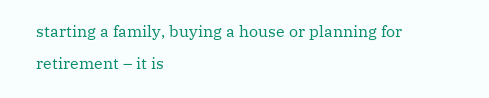starting a family, buying a house or planning for retirement – it is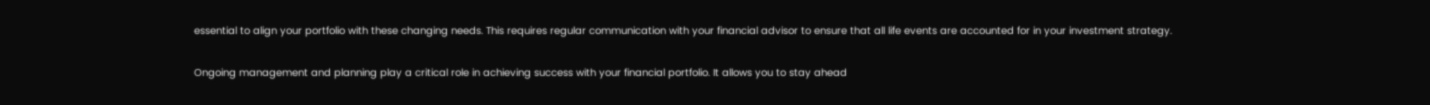essential to align your portfolio with these changing needs. This requires regular communication with your financial advisor to ensure that all life events are accounted for in your investment strategy.

Ongoing management and planning play a critical role in achieving success with your financial portfolio. It allows you to stay ahead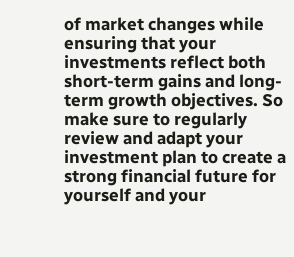of market changes while ensuring that your investments reflect both short-term gains and long-term growth objectives. So make sure to regularly review and adapt your investment plan to create a strong financial future for yourself and your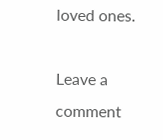loved ones.

Leave a comment